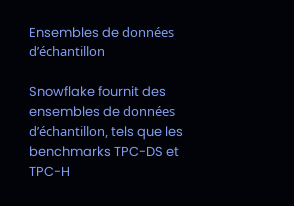Ensembles de données d’échantillon

Snowflake fournit des ensembles de données d’échantillon, tels que les benchmarks TPC-DS et TPC-H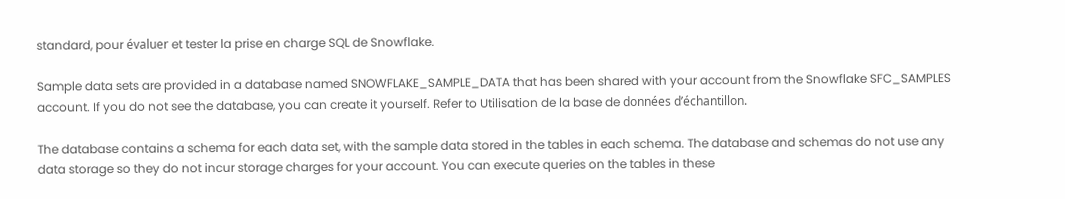standard, pour évaluer et tester la prise en charge SQL de Snowflake.

Sample data sets are provided in a database named SNOWFLAKE_SAMPLE_DATA that has been shared with your account from the Snowflake SFC_SAMPLES account. If you do not see the database, you can create it yourself. Refer to Utilisation de la base de données d’échantillon.

The database contains a schema for each data set, with the sample data stored in the tables in each schema. The database and schemas do not use any data storage so they do not incur storage charges for your account. You can execute queries on the tables in these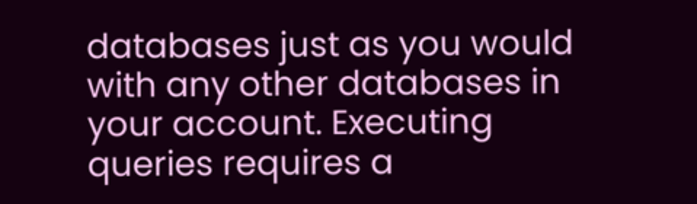databases just as you would with any other databases in your account. Executing queries requires a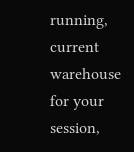running, current warehouse for your session,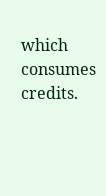which consumes credits.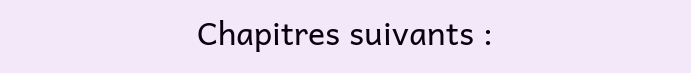Chapitres suivants :